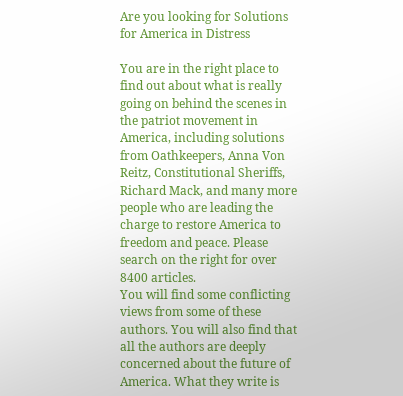Are you looking for Solutions for America in Distress

You are in the right place to find out about what is really going on behind the scenes in the patriot movement in America, including solutions from Oathkeepers, Anna Von Reitz, Constitutional Sheriffs, Richard Mack, and many more people who are leading the charge to restore America to freedom and peace. Please search on the right for over 8400 articles.
You will find some conflicting views from some of these authors. You will also find that all the authors are deeply concerned about the future of America. What they write is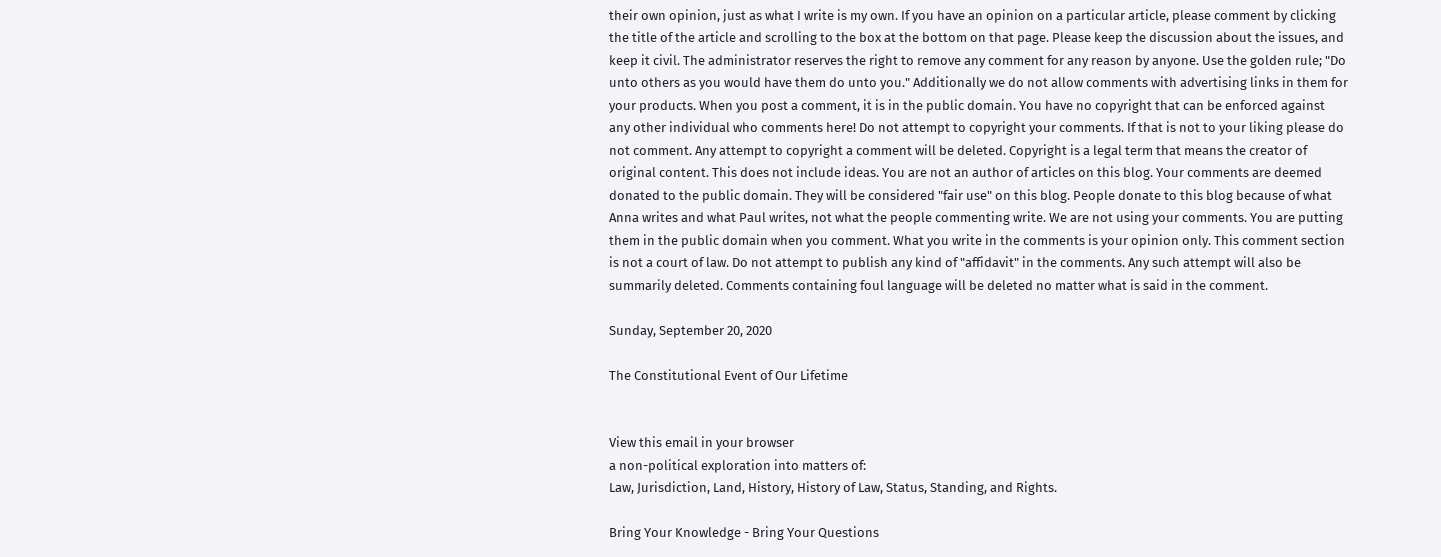their own opinion, just as what I write is my own. If you have an opinion on a particular article, please comment by clicking the title of the article and scrolling to the box at the bottom on that page. Please keep the discussion about the issues, and keep it civil. The administrator reserves the right to remove any comment for any reason by anyone. Use the golden rule; "Do unto others as you would have them do unto you." Additionally we do not allow comments with advertising links in them for your products. When you post a comment, it is in the public domain. You have no copyright that can be enforced against any other individual who comments here! Do not attempt to copyright your comments. If that is not to your liking please do not comment. Any attempt to copyright a comment will be deleted. Copyright is a legal term that means the creator of original content. This does not include ideas. You are not an author of articles on this blog. Your comments are deemed donated to the public domain. They will be considered "fair use" on this blog. People donate to this blog because of what Anna writes and what Paul writes, not what the people commenting write. We are not using your comments. You are putting them in the public domain when you comment. What you write in the comments is your opinion only. This comment section is not a court of law. Do not attempt to publish any kind of "affidavit" in the comments. Any such attempt will also be summarily deleted. Comments containing foul language will be deleted no matter what is said in the comment.

Sunday, September 20, 2020

The Constitutional Event of Our Lifetime


View this email in your browser
a non-political exploration into matters of:
Law, Jurisdiction, Land, History, History of Law, Status, Standing, and Rights.

Bring Your Knowledge - Bring Your Questions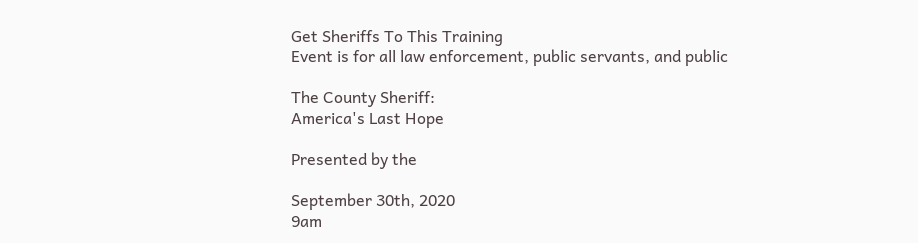Get Sheriffs To This Training
Event is for all law enforcement, public servants, and public

The County Sheriff:
America's Last Hope

Presented by the

September 30th, 2020
9am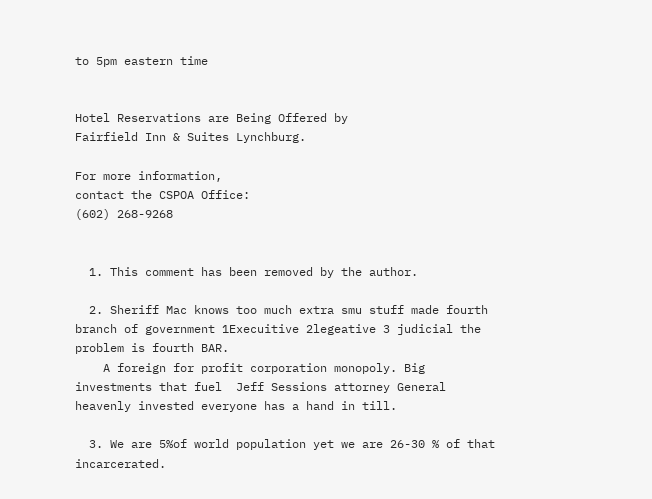to 5pm eastern time


Hotel Reservations are Being Offered by
Fairfield Inn & Suites Lynchburg.

For more information,
contact the CSPOA Office:
(602) 268-9268


  1. This comment has been removed by the author.

  2. Sheriff Mac knows too much extra smu stuff made fourth branch of government 1Execuitive 2legeative 3 judicial the problem is fourth BAR.
    A foreign for profit corporation monopoly. Big investments that fuel  Jeff Sessions attorney General heavenly invested everyone has a hand in till.

  3. We are 5%of world population yet we are 26-30 % of that incarcerated.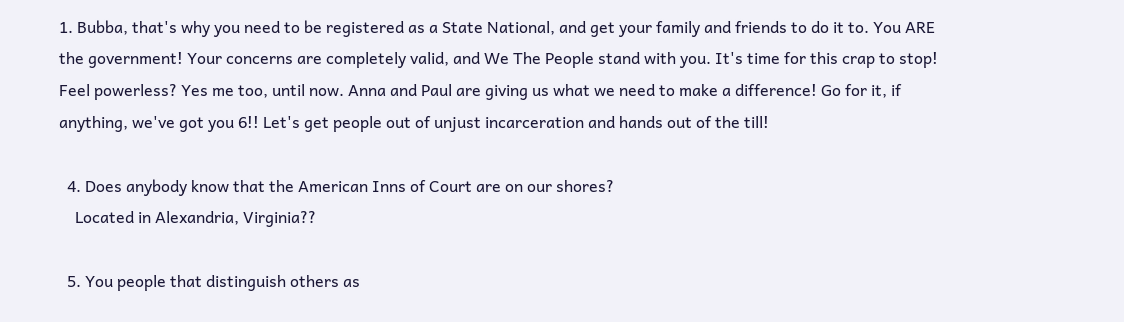1. Bubba, that's why you need to be registered as a State National, and get your family and friends to do it to. You ARE the government! Your concerns are completely valid, and We The People stand with you. It's time for this crap to stop! Feel powerless? Yes me too, until now. Anna and Paul are giving us what we need to make a difference! Go for it, if anything, we've got you 6!! Let's get people out of unjust incarceration and hands out of the till!

  4. Does anybody know that the American Inns of Court are on our shores?
    Located in Alexandria, Virginia??

  5. You people that distinguish others as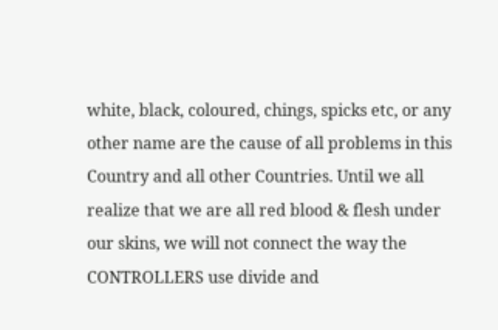white, black, coloured, chings, spicks etc, or any other name are the cause of all problems in this Country and all other Countries. Until we all realize that we are all red blood & flesh under our skins, we will not connect the way the CONTROLLERS use divide and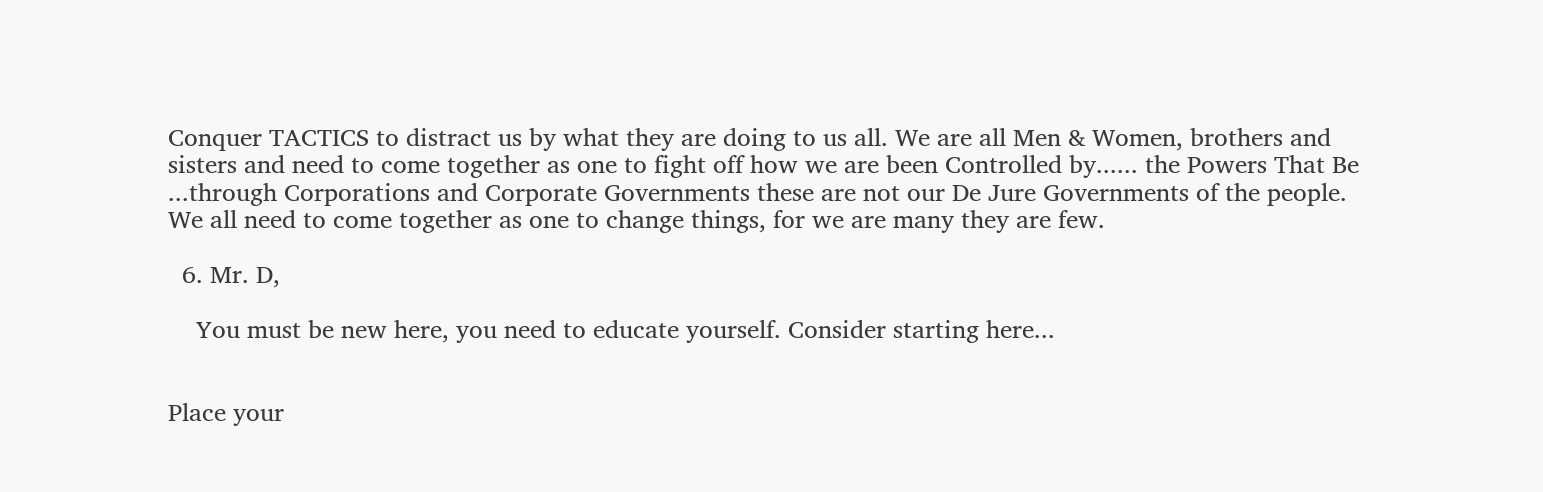Conquer TACTICS to distract us by what they are doing to us all. We are all Men & Women, brothers and sisters and need to come together as one to fight off how we are been Controlled by...... the Powers That Be ...through Corporations and Corporate Governments these are not our De Jure Governments of the people. We all need to come together as one to change things, for we are many they are few.

  6. Mr. D,

    You must be new here, you need to educate yourself. Consider starting here...


Place your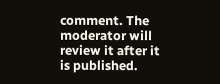comment. The moderator will review it after it is published.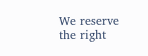We reserve the right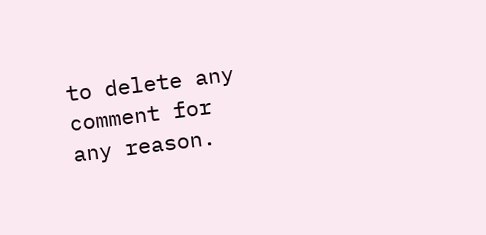to delete any comment for any reason.